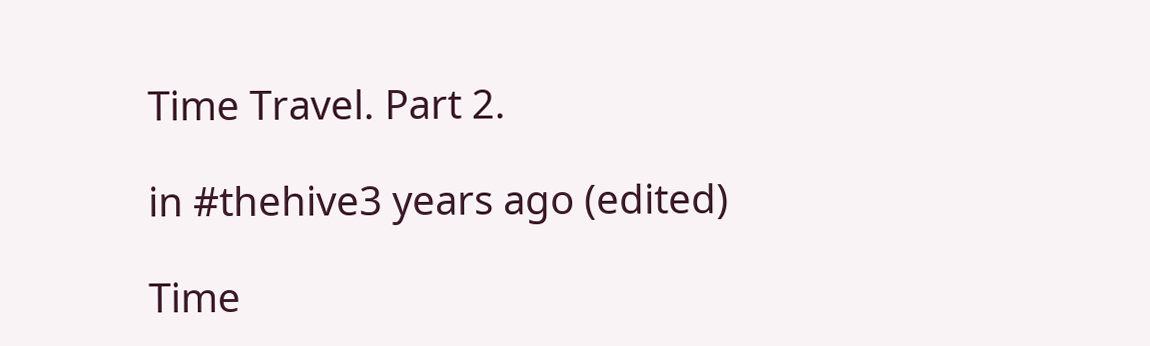Time Travel. Part 2.

in #thehive3 years ago (edited)

Time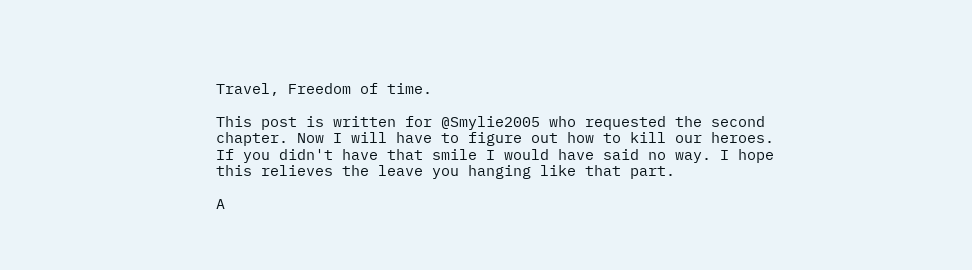Travel, Freedom of time.

This post is written for @Smylie2005 who requested the second chapter. Now I will have to figure out how to kill our heroes. If you didn't have that smile I would have said no way. I hope this relieves the leave you hanging like that part.

A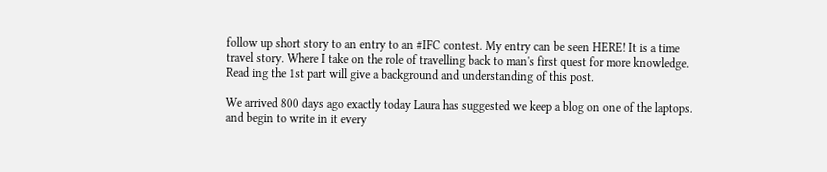follow up short story to an entry to an #IFC contest. My entry can be seen HERE! It is a time travel story. Where I take on the role of travelling back to man's first quest for more knowledge. Read ing the 1st part will give a background and understanding of this post.

We arrived 800 days ago exactly today Laura has suggested we keep a blog on one of the laptops. and begin to write in it every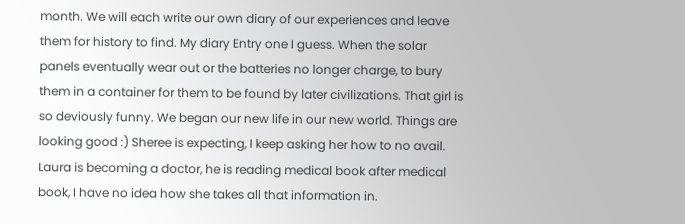month. We will each write our own diary of our experiences and leave them for history to find. My diary Entry one I guess. When the solar panels eventually wear out or the batteries no longer charge, to bury them in a container for them to be found by later civilizations. That girl is so deviously funny. We began our new life in our new world. Things are looking good :) Sheree is expecting, I keep asking her how to no avail. Laura is becoming a doctor, he is reading medical book after medical book, I have no idea how she takes all that information in.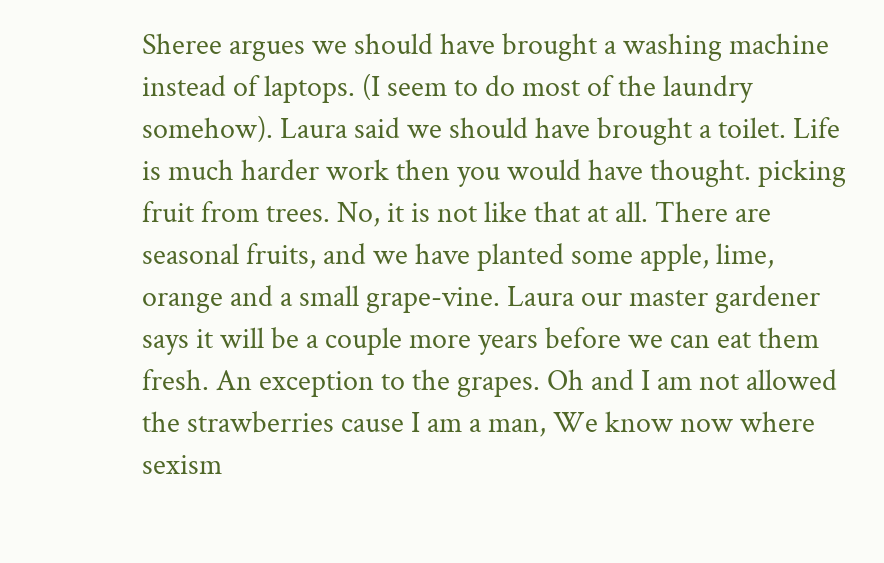Sheree argues we should have brought a washing machine instead of laptops. (I seem to do most of the laundry somehow). Laura said we should have brought a toilet. Life is much harder work then you would have thought. picking fruit from trees. No, it is not like that at all. There are seasonal fruits, and we have planted some apple, lime, orange and a small grape-vine. Laura our master gardener says it will be a couple more years before we can eat them fresh. An exception to the grapes. Oh and I am not allowed the strawberries cause I am a man, We know now where sexism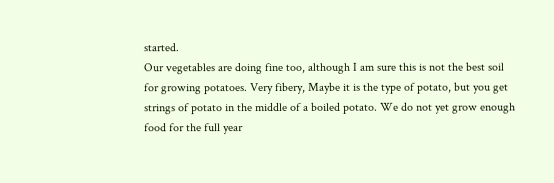started.
Our vegetables are doing fine too, although I am sure this is not the best soil for growing potatoes. Very fibery, Maybe it is the type of potato, but you get strings of potato in the middle of a boiled potato. We do not yet grow enough food for the full year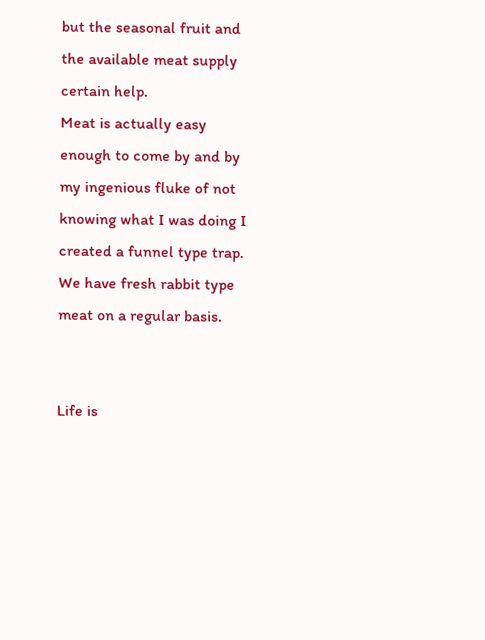but the seasonal fruit and the available meat supply certain help.
Meat is actually easy enough to come by and by my ingenious fluke of not knowing what I was doing I created a funnel type trap. We have fresh rabbit type meat on a regular basis.


Life is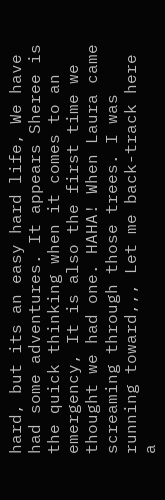hard, but its an easy hard life, We have had some adventures. It appears Sheree is the quick thinking when it comes to an emergency, It is also the first time we thought we had one. HAHA! When Laura came screaming through those trees. I was running toward,,, Let me back-track here a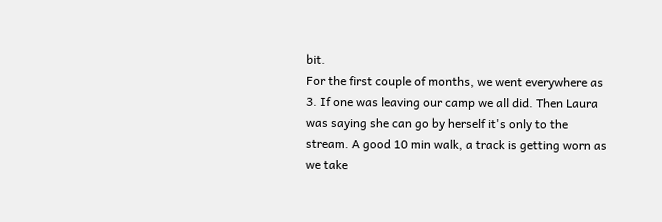bit.
For the first couple of months, we went everywhere as 3. If one was leaving our camp we all did. Then Laura was saying she can go by herself it's only to the stream. A good 10 min walk, a track is getting worn as we take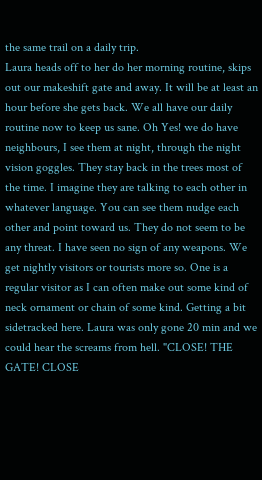the same trail on a daily trip.
Laura heads off to her do her morning routine, skips out our makeshift gate and away. It will be at least an hour before she gets back. We all have our daily routine now to keep us sane. Oh Yes! we do have neighbours, I see them at night, through the night vision goggles. They stay back in the trees most of the time. I imagine they are talking to each other in whatever language. You can see them nudge each other and point toward us. They do not seem to be any threat. I have seen no sign of any weapons. We get nightly visitors or tourists more so. One is a regular visitor as I can often make out some kind of neck ornament or chain of some kind. Getting a bit sidetracked here. Laura was only gone 20 min and we could hear the screams from hell. "CLOSE! THE GATE! CLOSE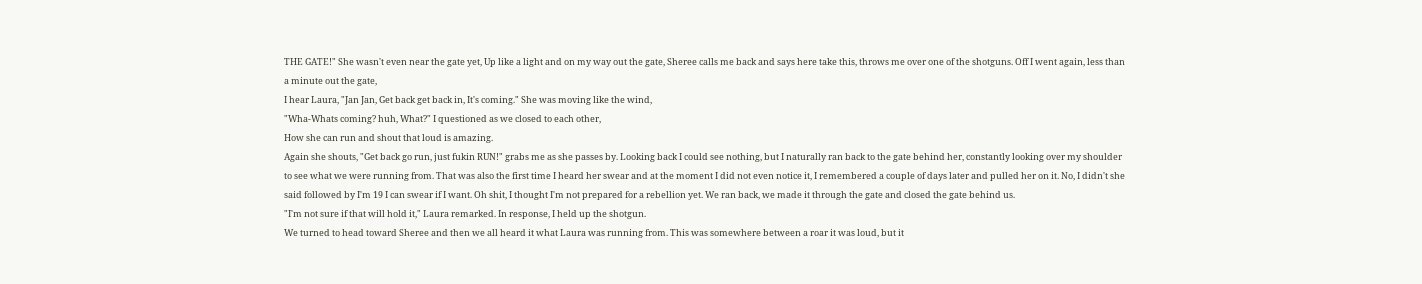THE GATE!" She wasn't even near the gate yet, Up like a light and on my way out the gate, Sheree calls me back and says here take this, throws me over one of the shotguns. Off I went again, less than a minute out the gate,
I hear Laura, "Jan Jan, Get back get back in, It's coming." She was moving like the wind,
"Wha-Whats coming? huh, What?" I questioned as we closed to each other,
How she can run and shout that loud is amazing.
Again she shouts, "Get back go run, just fukin RUN!" grabs me as she passes by. Looking back I could see nothing, but I naturally ran back to the gate behind her, constantly looking over my shoulder to see what we were running from. That was also the first time I heard her swear and at the moment I did not even notice it, I remembered a couple of days later and pulled her on it. No, I didn't she said followed by I'm 19 I can swear if I want. Oh shit, I thought I'm not prepared for a rebellion yet. We ran back, we made it through the gate and closed the gate behind us.
"I'm not sure if that will hold it," Laura remarked. In response, I held up the shotgun.
We turned to head toward Sheree and then we all heard it what Laura was running from. This was somewhere between a roar it was loud, but it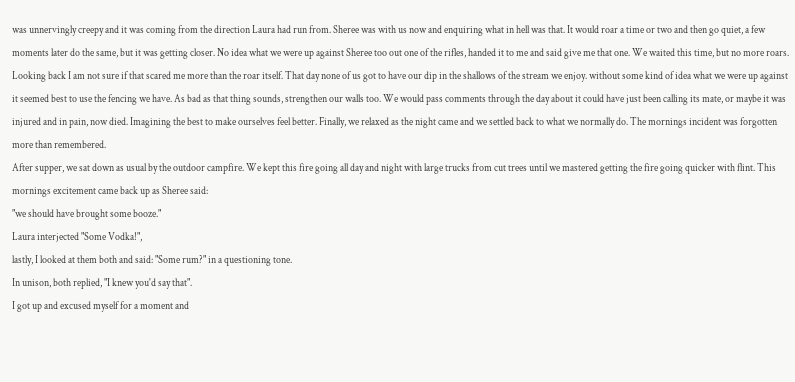was unnervingly creepy and it was coming from the direction Laura had run from. Sheree was with us now and enquiring what in hell was that. It would roar a time or two and then go quiet, a few moments later do the same, but it was getting closer. No idea what we were up against Sheree too out one of the rifles, handed it to me and said give me that one. We waited this time, but no more roars. Looking back I am not sure if that scared me more than the roar itself. That day none of us got to have our dip in the shallows of the stream we enjoy. without some kind of idea what we were up against it seemed best to use the fencing we have. As bad as that thing sounds, strengthen our walls too. We would pass comments through the day about it could have just been calling its mate, or maybe it was injured and in pain, now died. Imagining the best to make ourselves feel better. Finally, we relaxed as the night came and we settled back to what we normally do. The mornings incident was forgotten more than remembered.
After supper, we sat down as usual by the outdoor campfire. We kept this fire going all day and night with large trucks from cut trees until we mastered getting the fire going quicker with flint. This mornings excitement came back up as Sheree said:
"we should have brought some booze."
Laura interjected "Some Vodka!",
lastly, I looked at them both and said: "Some rum?" in a questioning tone.
In unison, both replied, "I knew you'd say that".
I got up and excused myself for a moment and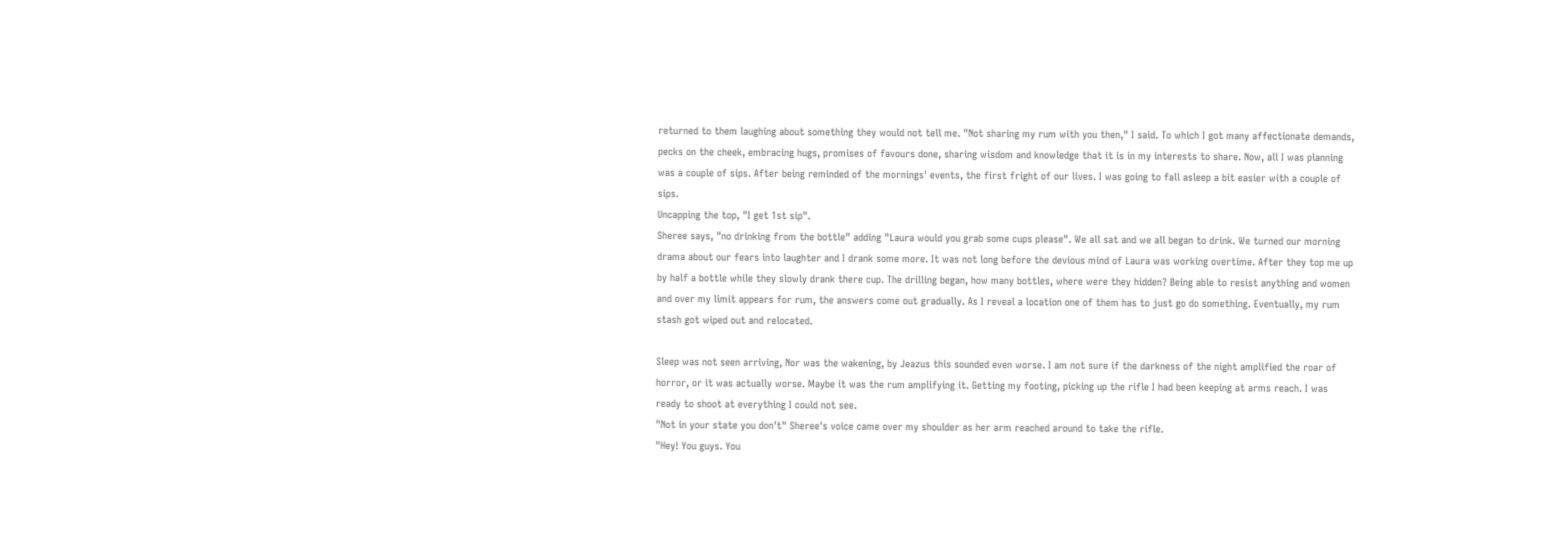returned to them laughing about something they would not tell me. "Not sharing my rum with you then," I said. To which I got many affectionate demands, pecks on the cheek, embracing hugs, promises of favours done, sharing wisdom and knowledge that it is in my interests to share. Now, all I was planning was a couple of sips. After being reminded of the mornings' events, the first fright of our lives. I was going to fall asleep a bit easier with a couple of sips.
Uncapping the top, "I get 1st sip".
Sheree says, "no drinking from the bottle" adding "Laura would you grab some cups please". We all sat and we all began to drink. We turned our morning drama about our fears into laughter and I drank some more. It was not long before the devious mind of Laura was working overtime. After they top me up by half a bottle while they slowly drank there cup. The drilling began, how many bottles, where were they hidden? Being able to resist anything and women and over my limit appears for rum, the answers come out gradually. As I reveal a location one of them has to just go do something. Eventually, my rum stash got wiped out and relocated.

Sleep was not seen arriving, Nor was the wakening, by Jeazus this sounded even worse. I am not sure if the darkness of the night amplified the roar of horror, or it was actually worse. Maybe it was the rum amplifying it. Getting my footing, picking up the rifle I had been keeping at arms reach. I was ready to shoot at everything I could not see.
"Not in your state you don't" Sheree's voice came over my shoulder as her arm reached around to take the rifle.
"Hey! You guys. You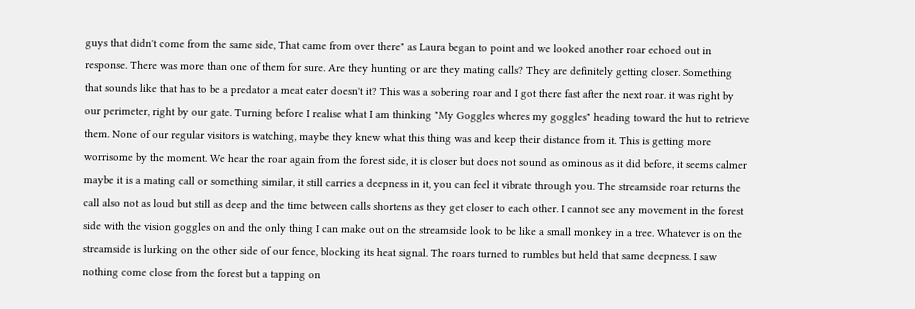guys that didn't come from the same side, That came from over there" as Laura began to point and we looked another roar echoed out in response. There was more than one of them for sure. Are they hunting or are they mating calls? They are definitely getting closer. Something that sounds like that has to be a predator a meat eater doesn't it? This was a sobering roar and I got there fast after the next roar. it was right by our perimeter, right by our gate. Turning before I realise what I am thinking "My Goggles wheres my goggles" heading toward the hut to retrieve them. None of our regular visitors is watching, maybe they knew what this thing was and keep their distance from it. This is getting more worrisome by the moment. We hear the roar again from the forest side, it is closer but does not sound as ominous as it did before, it seems calmer maybe it is a mating call or something similar, it still carries a deepness in it, you can feel it vibrate through you. The streamside roar returns the call also not as loud but still as deep and the time between calls shortens as they get closer to each other. I cannot see any movement in the forest side with the vision goggles on and the only thing I can make out on the streamside look to be like a small monkey in a tree. Whatever is on the streamside is lurking on the other side of our fence, blocking its heat signal. The roars turned to rumbles but held that same deepness. I saw nothing come close from the forest but a tapping on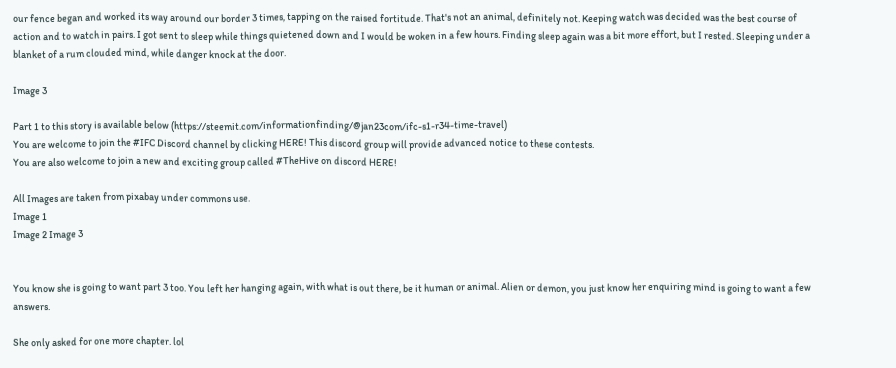our fence began and worked its way around our border 3 times, tapping on the raised fortitude. That's not an animal, definitely not. Keeping watch was decided was the best course of action and to watch in pairs. I got sent to sleep while things quietened down and I would be woken in a few hours. Finding sleep again was a bit more effort, but I rested. Sleeping under a blanket of a rum clouded mind, while danger knock at the door.

Image 3

Part 1 to this story is available below (https://steemit.com/informationfinding/@jan23com/ifc-s1-r34-time-travel)
You are welcome to join the #IFC Discord channel by clicking HERE! This discord group will provide advanced notice to these contests.
You are also welcome to join a new and exciting group called #TheHive on discord HERE!

All Images are taken from pixabay under commons use.
Image 1
Image 2 Image 3


You know she is going to want part 3 too. You left her hanging again, with what is out there, be it human or animal. Alien or demon, you just know her enquiring mind is going to want a few answers.

She only asked for one more chapter. lol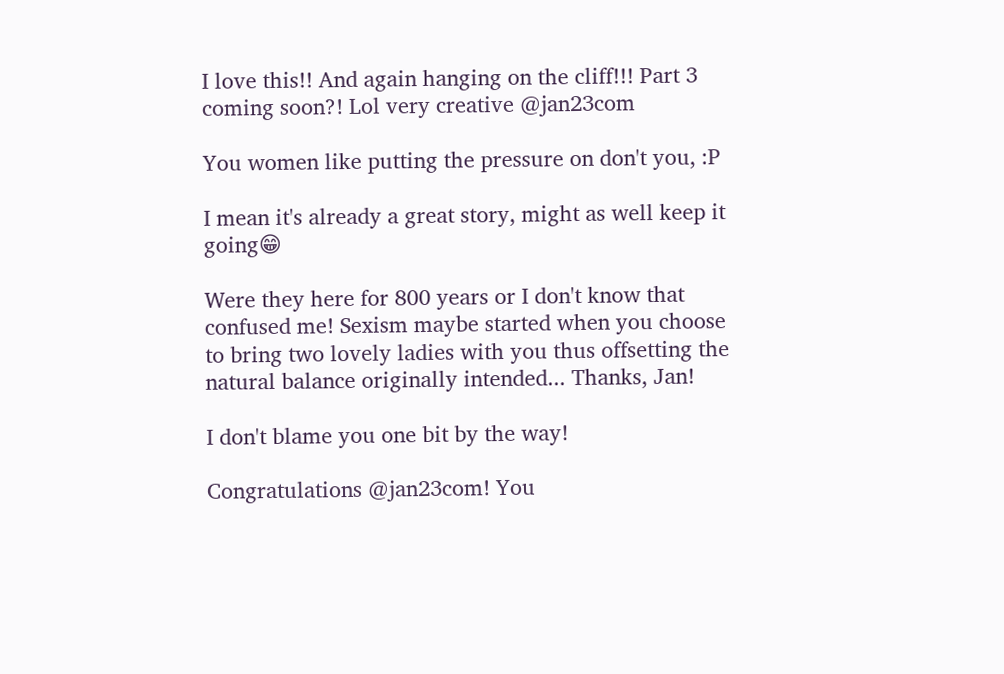I love this!! And again hanging on the cliff!!! Part 3 coming soon?! Lol very creative @jan23com

You women like putting the pressure on don't you, :P

I mean it's already a great story, might as well keep it going😁

Were they here for 800 years or I don't know that confused me! Sexism maybe started when you choose to bring two lovely ladies with you thus offsetting the natural balance originally intended... Thanks, Jan!

I don't blame you one bit by the way!

Congratulations @jan23com! You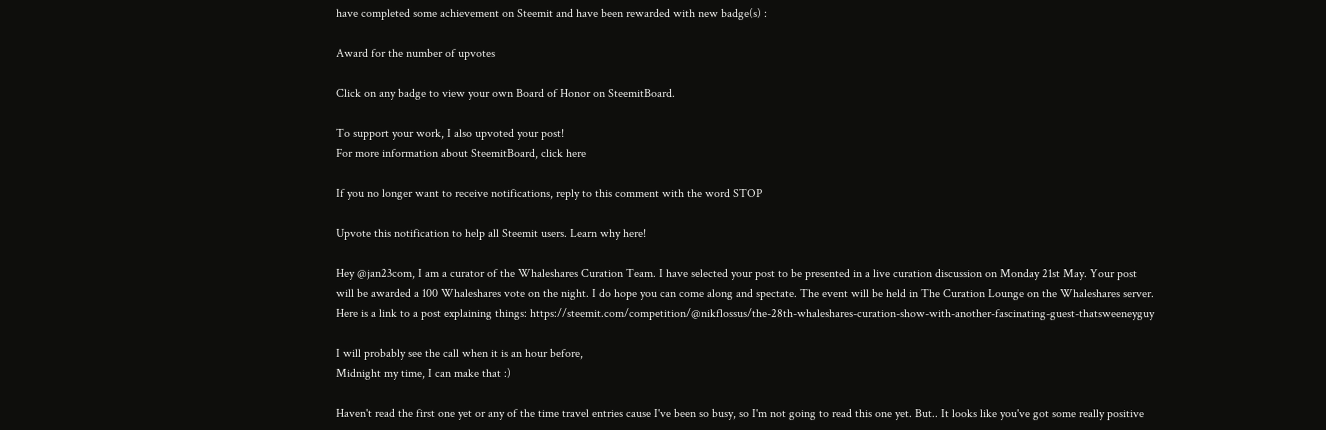have completed some achievement on Steemit and have been rewarded with new badge(s) :

Award for the number of upvotes

Click on any badge to view your own Board of Honor on SteemitBoard.

To support your work, I also upvoted your post!
For more information about SteemitBoard, click here

If you no longer want to receive notifications, reply to this comment with the word STOP

Upvote this notification to help all Steemit users. Learn why here!

Hey @jan23com, I am a curator of the Whaleshares Curation Team. I have selected your post to be presented in a live curation discussion on Monday 21st May. Your post will be awarded a 100 Whaleshares vote on the night. I do hope you can come along and spectate. The event will be held in The Curation Lounge on the Whaleshares server. Here is a link to a post explaining things: https://steemit.com/competition/@nikflossus/the-28th-whaleshares-curation-show-with-another-fascinating-guest-thatsweeneyguy

I will probably see the call when it is an hour before,
Midnight my time, I can make that :)

Haven't read the first one yet or any of the time travel entries cause I've been so busy, so I'm not going to read this one yet. But.. It looks like you've got some really positive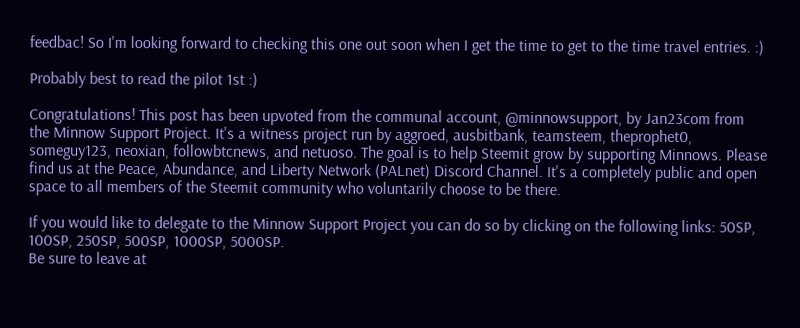feedbac! So I'm looking forward to checking this one out soon when I get the time to get to the time travel entries. :)

Probably best to read the pilot 1st :)

Congratulations! This post has been upvoted from the communal account, @minnowsupport, by Jan23com from the Minnow Support Project. It's a witness project run by aggroed, ausbitbank, teamsteem, theprophet0, someguy123, neoxian, followbtcnews, and netuoso. The goal is to help Steemit grow by supporting Minnows. Please find us at the Peace, Abundance, and Liberty Network (PALnet) Discord Channel. It's a completely public and open space to all members of the Steemit community who voluntarily choose to be there.

If you would like to delegate to the Minnow Support Project you can do so by clicking on the following links: 50SP, 100SP, 250SP, 500SP, 1000SP, 5000SP.
Be sure to leave at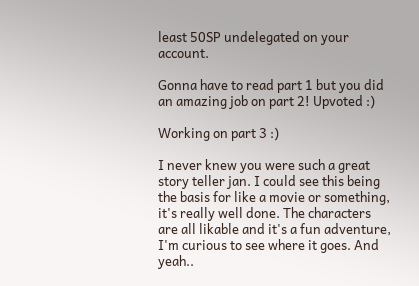least 50SP undelegated on your account.

Gonna have to read part 1 but you did an amazing job on part 2! Upvoted :)

Working on part 3 :)

I never knew you were such a great story teller jan. I could see this being the basis for like a movie or something, it's really well done. The characters are all likable and it's a fun adventure, I'm curious to see where it goes. And yeah..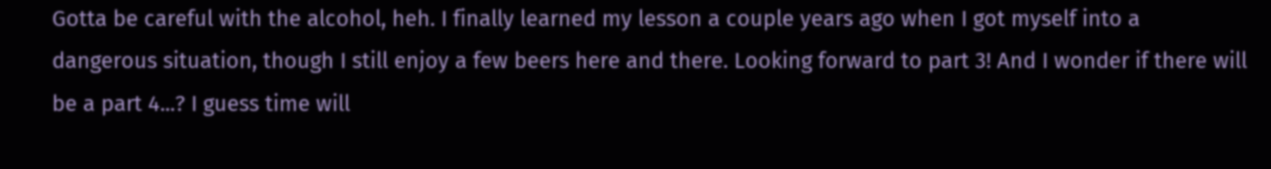Gotta be careful with the alcohol, heh. I finally learned my lesson a couple years ago when I got myself into a dangerous situation, though I still enjoy a few beers here and there. Looking forward to part 3! And I wonder if there will be a part 4...? I guess time will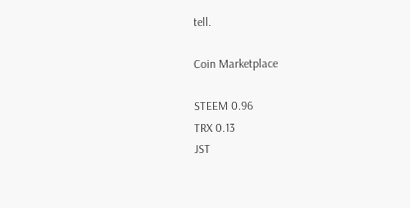tell.

Coin Marketplace

STEEM 0.96
TRX 0.13
JST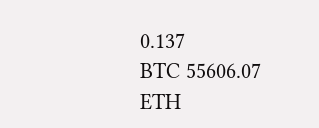0.137
BTC 55606.07
ETH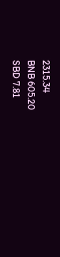2315.34
BNB 605.20
SBD 7.81